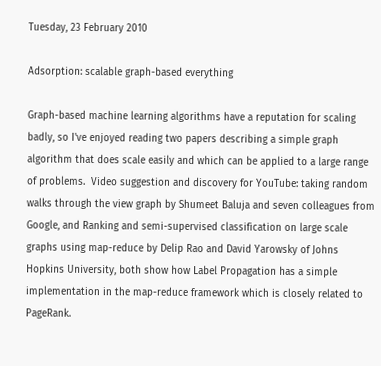Tuesday, 23 February 2010

Adsorption: scalable graph-based everything

Graph-based machine learning algorithms have a reputation for scaling badly, so I've enjoyed reading two papers describing a simple graph algorithm that does scale easily and which can be applied to a large range of problems.  Video suggestion and discovery for YouTube: taking random walks through the view graph by Shumeet Baluja and seven colleagues from Google, and Ranking and semi-supervised classification on large scale graphs using map-reduce by Delip Rao and David Yarowsky of Johns Hopkins University, both show how Label Propagation has a simple implementation in the map-reduce framework which is closely related to PageRank.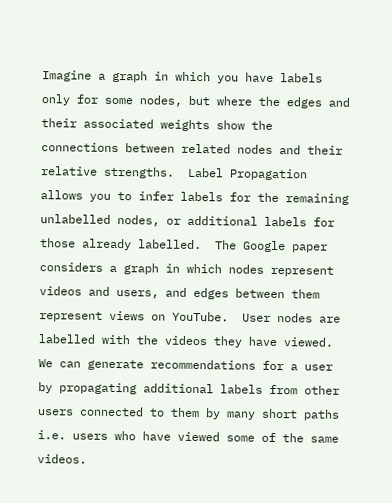Imagine a graph in which you have labels only for some nodes, but where the edges and their associated weights show the connections between related nodes and their relative strengths.  Label Propagation allows you to infer labels for the remaining unlabelled nodes, or additional labels for those already labelled.  The Google paper considers a graph in which nodes represent videos and users, and edges between them represent views on YouTube.  User nodes are labelled with the videos they have viewed.  We can generate recommendations for a user by propagating additional labels from other users connected to them by many short paths i.e. users who have viewed some of the same videos.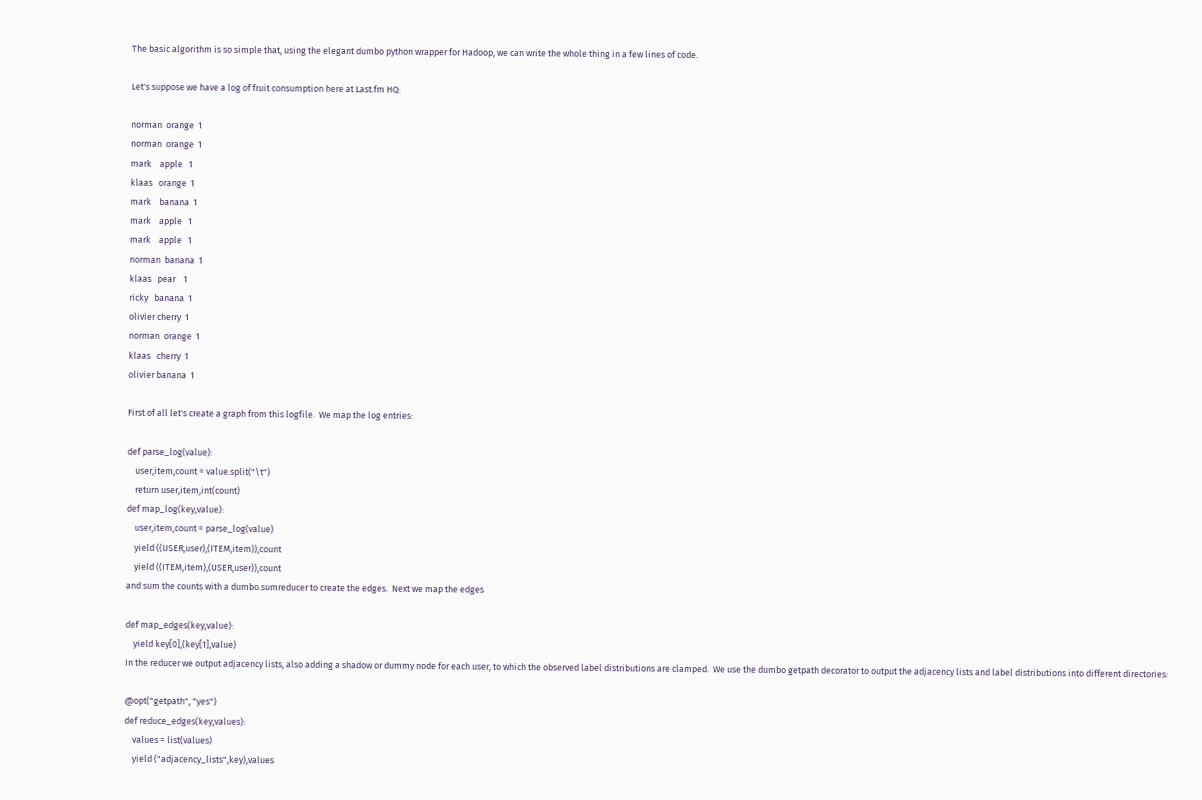The basic algorithm is so simple that, using the elegant dumbo python wrapper for Hadoop, we can write the whole thing in a few lines of code.

Let's suppose we have a log of fruit consumption here at Last.fm HQ:

norman  orange  1
norman  orange  1
mark    apple   1
klaas   orange  1
mark    banana  1
mark    apple   1
mark    apple   1
norman  banana  1
klaas   pear    1
ricky   banana  1
olivier cherry  1
norman  orange  1
klaas   cherry  1
olivier banana  1

First of all let's create a graph from this logfile.  We map the log entries:

def parse_log(value):
    user,item,count = value.split("\t")
    return user,item,int(count)
def map_log(key,value):
    user,item,count = parse_log(value)
    yield ((USER,user),(ITEM,item)),count
    yield ((ITEM,item),(USER,user)),count
and sum the counts with a dumbo.sumreducer to create the edges.  Next we map the edges

def map_edges(key,value):
    yield key[0],(key[1],value)
In the reducer we output adjacency lists, also adding a shadow or dummy node for each user, to which the observed label distributions are clamped.  We use the dumbo getpath decorator to output the adjacency lists and label distributions into different directories:

@opt("getpath", "yes")
def reduce_edges(key,values):
    values = list(values)
    yield ("adjacency_lists",key),values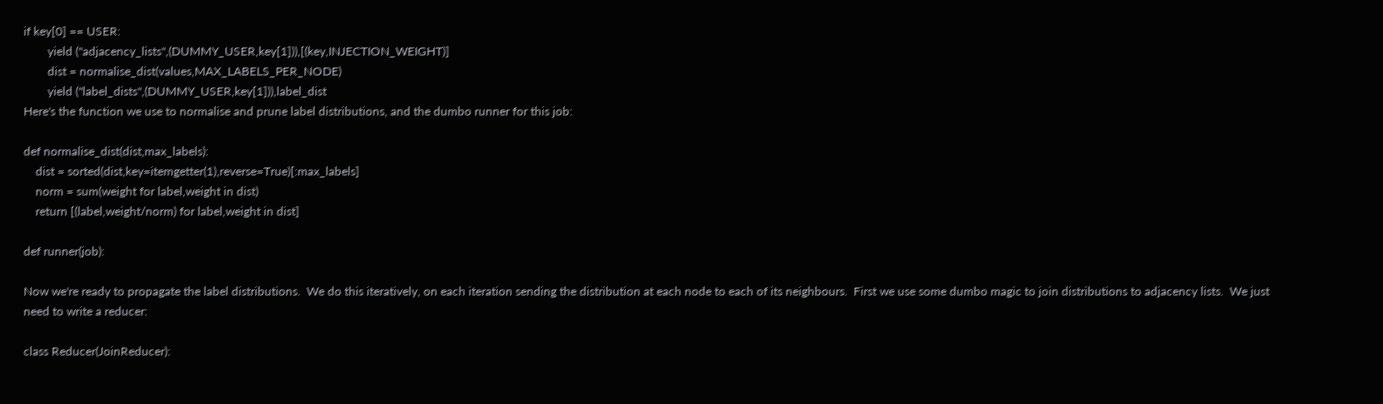if key[0] == USER:
        yield ("adjacency_lists",(DUMMY_USER,key[1])),[(key,INJECTION_WEIGHT)]
        dist = normalise_dist(values,MAX_LABELS_PER_NODE)
        yield ("label_dists",(DUMMY_USER,key[1])),label_dist
Here's the function we use to normalise and prune label distributions, and the dumbo runner for this job:

def normalise_dist(dist,max_labels):
    dist = sorted(dist,key=itemgetter(1),reverse=True)[:max_labels]
    norm = sum(weight for label,weight in dist)
    return [(label,weight/norm) for label,weight in dist]

def runner(job):

Now we're ready to propagate the label distributions.  We do this iteratively, on each iteration sending the distribution at each node to each of its neighbours.  First we use some dumbo magic to join distributions to adjacency lists.  We just need to write a reducer:

class Reducer(JoinReducer):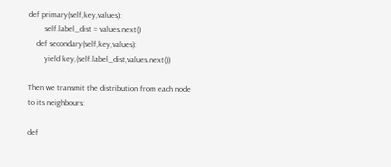def primary(self,key,values):
        self.label_dist = values.next()
    def secondary(self,key,values):
        yield key,(self.label_dist,values.next())

Then we transmit the distribution from each node to its neighbours:

def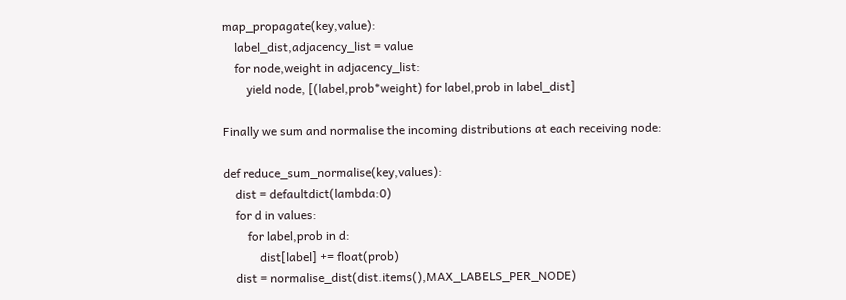map_propagate(key,value):
    label_dist,adjacency_list = value
    for node,weight in adjacency_list:
        yield node, [(label,prob*weight) for label,prob in label_dist]

Finally we sum and normalise the incoming distributions at each receiving node:

def reduce_sum_normalise(key,values):
    dist = defaultdict(lambda:0)
    for d in values:
        for label,prob in d:
            dist[label] += float(prob)
    dist = normalise_dist(dist.items(),MAX_LABELS_PER_NODE)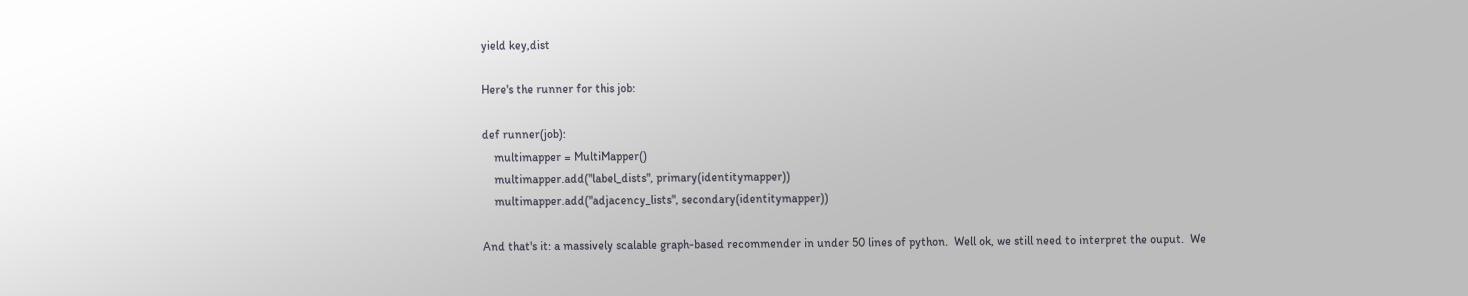yield key,dist

Here's the runner for this job:

def runner(job):
    multimapper = MultiMapper()
    multimapper.add("label_dists", primary(identitymapper))
    multimapper.add("adjacency_lists", secondary(identitymapper))

And that's it: a massively scalable graph-based recommender in under 50 lines of python.  Well ok, we still need to interpret the ouput.  We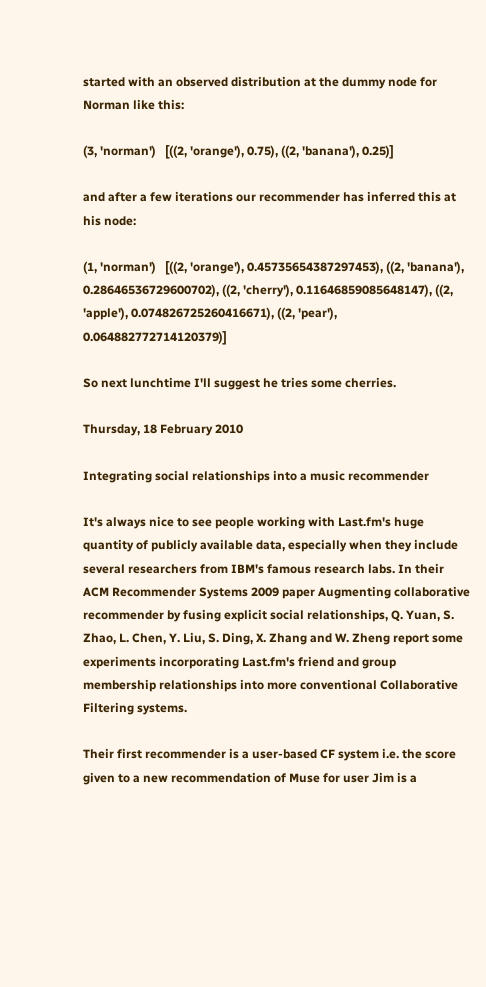started with an observed distribution at the dummy node for Norman like this:

(3, 'norman')   [((2, 'orange'), 0.75), ((2, 'banana'), 0.25)]

and after a few iterations our recommender has inferred this at his node:

(1, 'norman')   [((2, 'orange'), 0.45735654387297453), ((2, 'banana'), 0.28646536729600702), ((2, 'cherry'), 0.11646859085648147), ((2, 'apple'), 0.074826725260416671), ((2, 'pear'), 0.064882772714120379)]

So next lunchtime I'll suggest he tries some cherries.

Thursday, 18 February 2010

Integrating social relationships into a music recommender

It's always nice to see people working with Last.fm's huge quantity of publicly available data, especially when they include several researchers from IBM's famous research labs. In their ACM Recommender Systems 2009 paper Augmenting collaborative recommender by fusing explicit social relationships, Q. Yuan, S. Zhao, L. Chen, Y. Liu, S. Ding, X. Zhang and W. Zheng report some experiments incorporating Last.fm's friend and group membership relationships into more conventional Collaborative Filtering systems.

Their first recommender is a user-based CF system i.e. the score given to a new recommendation of Muse for user Jim is a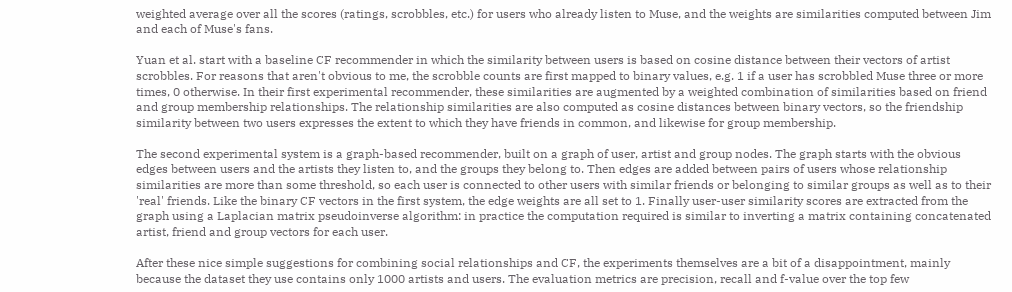weighted average over all the scores (ratings, scrobbles, etc.) for users who already listen to Muse, and the weights are similarities computed between Jim and each of Muse's fans.

Yuan et al. start with a baseline CF recommender in which the similarity between users is based on cosine distance between their vectors of artist scrobbles. For reasons that aren't obvious to me, the scrobble counts are first mapped to binary values, e.g. 1 if a user has scrobbled Muse three or more times, 0 otherwise. In their first experimental recommender, these similarities are augmented by a weighted combination of similarities based on friend and group membership relationships. The relationship similarities are also computed as cosine distances between binary vectors, so the friendship similarity between two users expresses the extent to which they have friends in common, and likewise for group membership.

The second experimental system is a graph-based recommender, built on a graph of user, artist and group nodes. The graph starts with the obvious edges between users and the artists they listen to, and the groups they belong to. Then edges are added between pairs of users whose relationship similarities are more than some threshold, so each user is connected to other users with similar friends or belonging to similar groups as well as to their 'real' friends. Like the binary CF vectors in the first system, the edge weights are all set to 1. Finally user-user similarity scores are extracted from the graph using a Laplacian matrix pseudoinverse algorithm: in practice the computation required is similar to inverting a matrix containing concatenated artist, friend and group vectors for each user.

After these nice simple suggestions for combining social relationships and CF, the experiments themselves are a bit of a disappointment, mainly because the dataset they use contains only 1000 artists and users. The evaluation metrics are precision, recall and f-value over the top few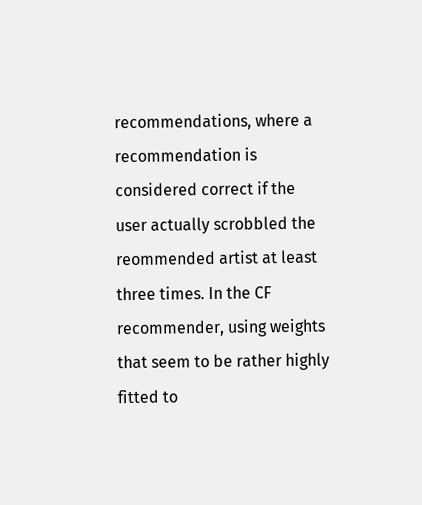recommendations, where a recommendation is considered correct if the user actually scrobbled the reommended artist at least three times. In the CF recommender, using weights that seem to be rather highly fitted to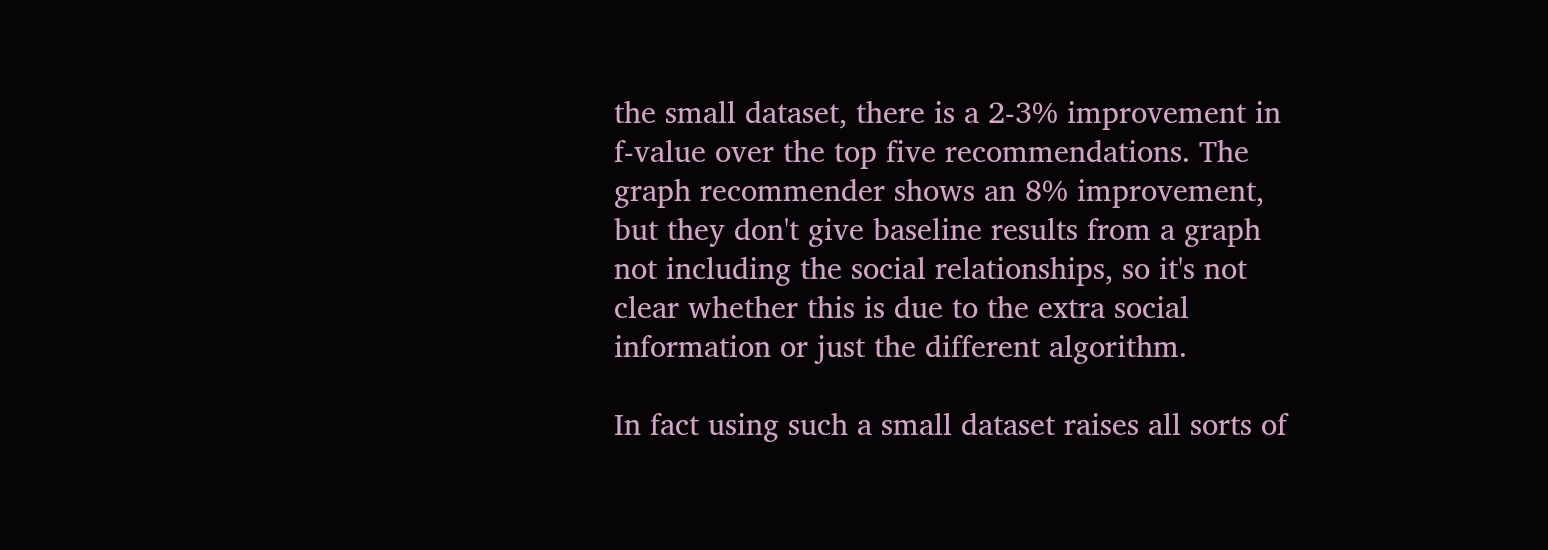the small dataset, there is a 2-3% improvement in f-value over the top five recommendations. The graph recommender shows an 8% improvement, but they don't give baseline results from a graph not including the social relationships, so it's not clear whether this is due to the extra social information or just the different algorithm.

In fact using such a small dataset raises all sorts of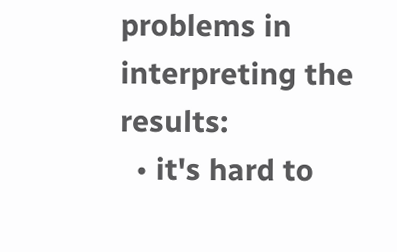problems in interpreting the results:
  • it's hard to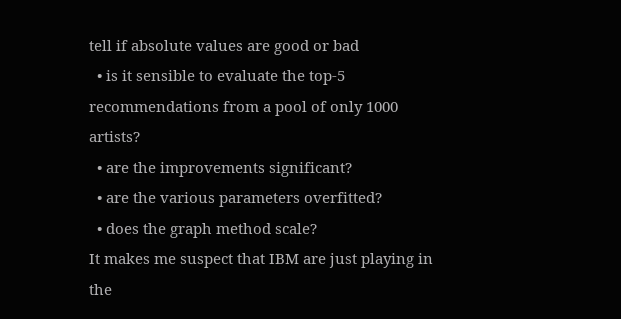tell if absolute values are good or bad
  • is it sensible to evaluate the top-5 recommendations from a pool of only 1000 artists?
  • are the improvements significant?
  • are the various parameters overfitted?
  • does the graph method scale?
It makes me suspect that IBM are just playing in the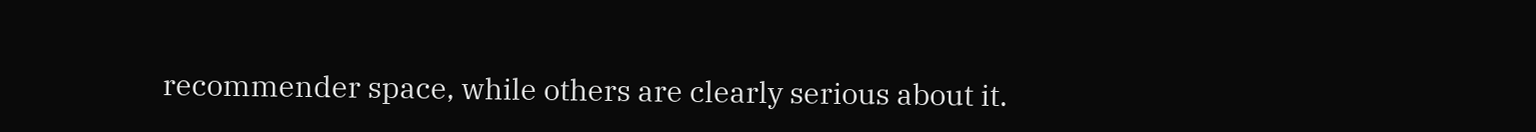recommender space, while others are clearly serious about it.